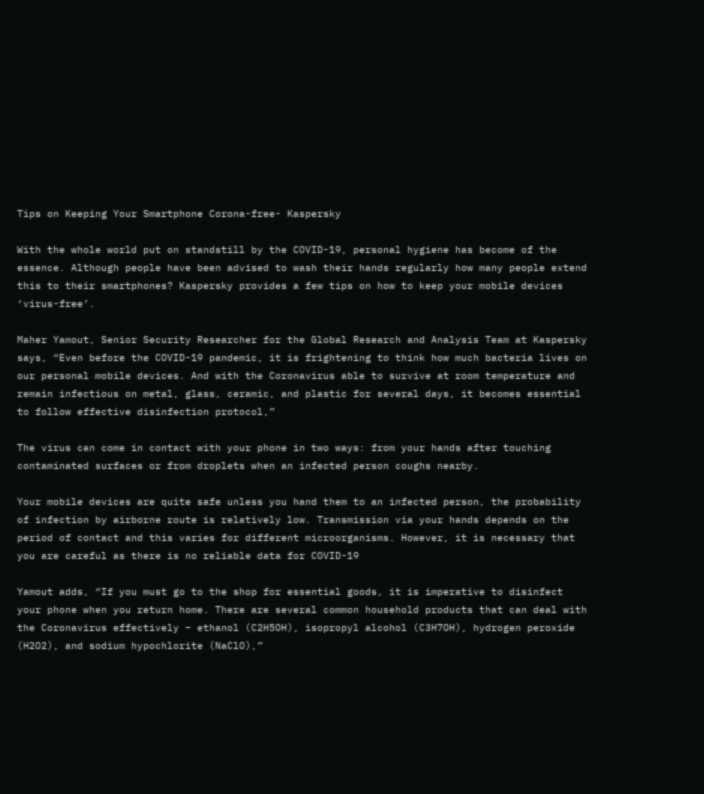Tips on Keeping Your Smartphone Corona-free- Kaspersky

With the whole world put on standstill by the COVID-19, personal hygiene has become of the essence. Although people have been advised to wash their hands regularly how many people extend this to their smartphones? Kaspersky provides a few tips on how to keep your mobile devices ‘virus-free’.

Maher Yamout, Senior Security Researcher for the Global Research and Analysis Team at Kaspersky says, “Even before the COVID-19 pandemic, it is frightening to think how much bacteria lives on our personal mobile devices. And with the Coronavirus able to survive at room temperature and remain infectious on metal, glass, ceramic, and plastic for several days, it becomes essential to follow effective disinfection protocol,”

The virus can come in contact with your phone in two ways: from your hands after touching contaminated surfaces or from droplets when an infected person coughs nearby.

Your mobile devices are quite safe unless you hand them to an infected person, the probability of infection by airborne route is relatively low. Transmission via your hands depends on the period of contact and this varies for different microorganisms. However, it is necessary that you are careful as there is no reliable data for COVID-19

Yamout adds, “If you must go to the shop for essential goods, it is imperative to disinfect your phone when you return home. There are several common household products that can deal with the Coronavirus effectively – ethanol (C2H5OH), isopropyl alcohol (C3H7OH), hydrogen peroxide (H2O2), and sodium hypochlorite (NaClO),”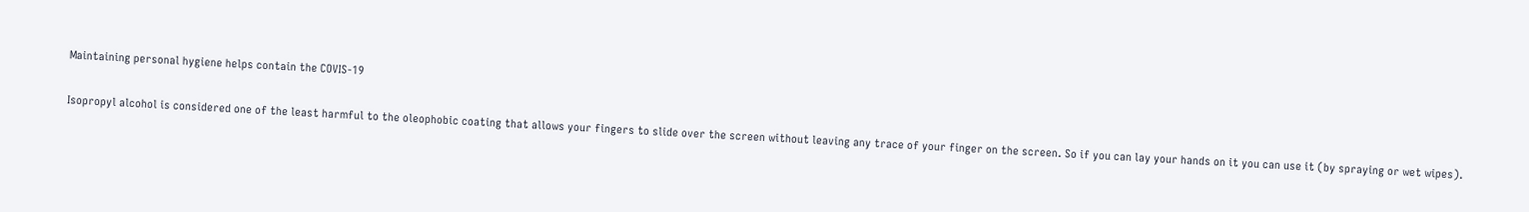Maintaining personal hygiene helps contain the COVIS-19

Isopropyl alcohol is considered one of the least harmful to the oleophobic coating that allows your fingers to slide over the screen without leaving any trace of your finger on the screen. So if you can lay your hands on it you can use it (by spraying or wet wipes).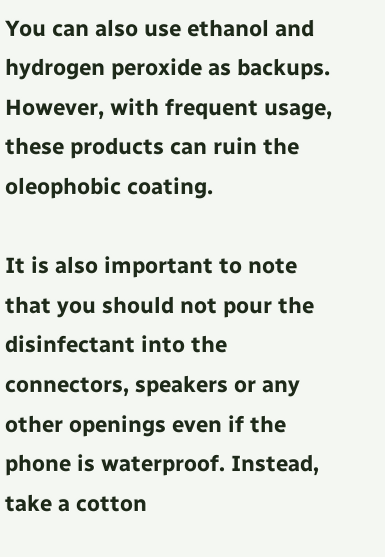You can also use ethanol and hydrogen peroxide as backups. However, with frequent usage, these products can ruin the oleophobic coating.

It is also important to note that you should not pour the disinfectant into the connectors, speakers or any other openings even if the phone is waterproof. Instead, take a cotton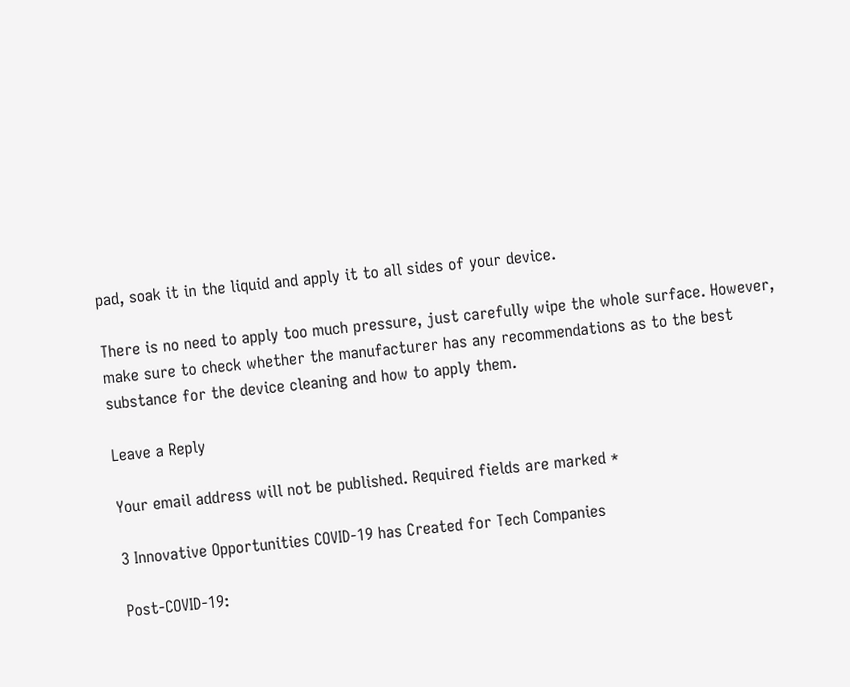pad, soak it in the liquid and apply it to all sides of your device.

There is no need to apply too much pressure, just carefully wipe the whole surface. However, make sure to check whether the manufacturer has any recommendations as to the best substance for the device cleaning and how to apply them.

Leave a Reply

Your email address will not be published. Required fields are marked *

3 Innovative Opportunities COVID-19 has Created for Tech Companies

Post-COVID-19: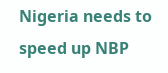Nigeria needs to speed up NBP